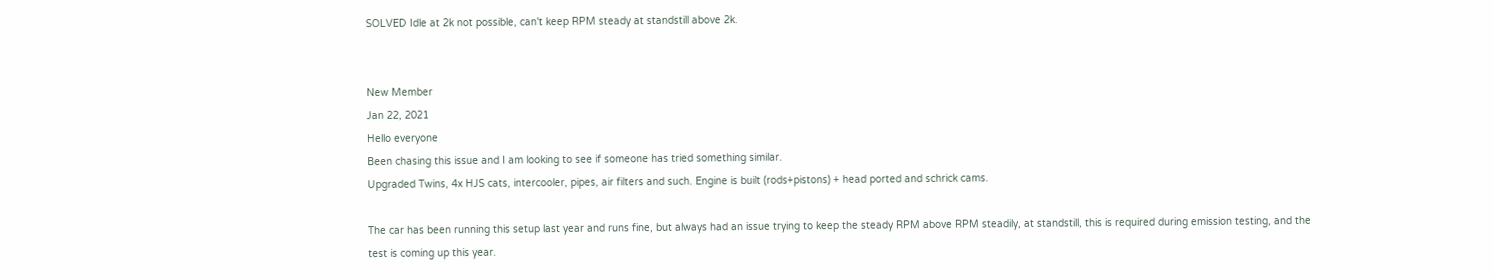SOLVED Idle at 2k not possible, can't keep RPM steady at standstill above 2k.


New Member
Jan 22, 2021
Hello everyone
Been chasing this issue and I am looking to see if someone has tried something similar.
Upgraded Twins, 4x HJS cats, intercooler, pipes, air filters and such. Engine is built (rods+pistons) + head ported and schrick cams.

The car has been running this setup last year and runs fine, but always had an issue trying to keep the steady RPM above RPM steadily, at standstill, this is required during emission testing, and the test is coming up this year.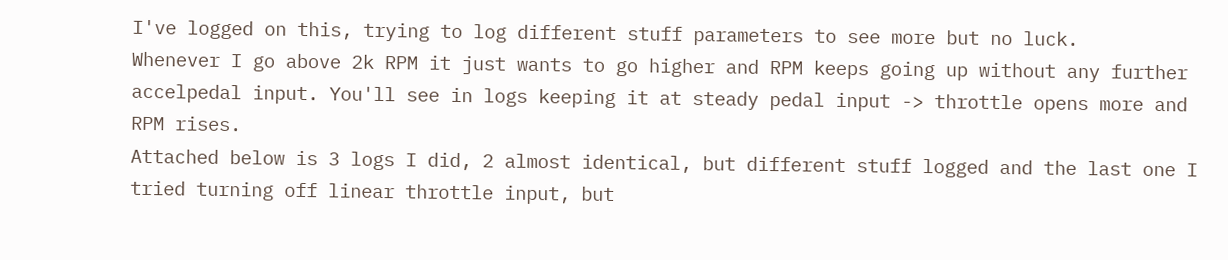I've logged on this, trying to log different stuff parameters to see more but no luck.
Whenever I go above 2k RPM it just wants to go higher and RPM keeps going up without any further accelpedal input. You'll see in logs keeping it at steady pedal input -> throttle opens more and RPM rises.
Attached below is 3 logs I did, 2 almost identical, but different stuff logged and the last one I tried turning off linear throttle input, but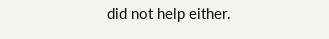did not help either.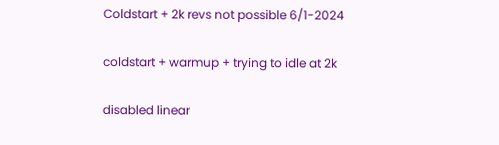Coldstart + 2k revs not possible 6/1-2024

coldstart + warmup + trying to idle at 2k

disabled linear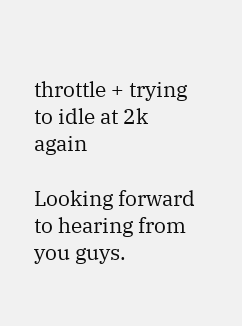throttle + trying to idle at 2k again

Looking forward to hearing from you guys.